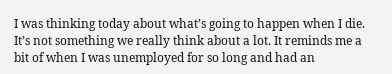I was thinking today about what’s going to happen when I die. It’s not something we really think about a lot. It reminds me a bit of when I was unemployed for so long and had an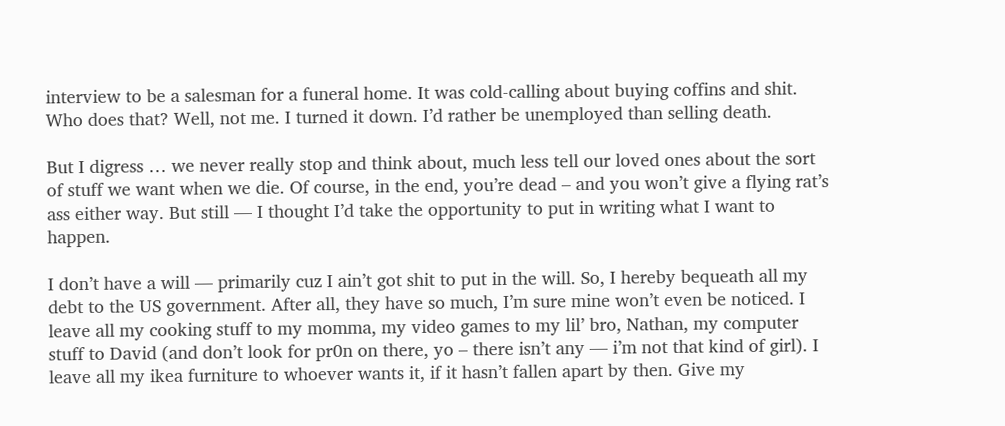interview to be a salesman for a funeral home. It was cold-calling about buying coffins and shit. Who does that? Well, not me. I turned it down. I’d rather be unemployed than selling death.

But I digress … we never really stop and think about, much less tell our loved ones about the sort of stuff we want when we die. Of course, in the end, you’re dead – and you won’t give a flying rat’s ass either way. But still — I thought I’d take the opportunity to put in writing what I want to happen.

I don’t have a will — primarily cuz I ain’t got shit to put in the will. So, I hereby bequeath all my debt to the US government. After all, they have so much, I’m sure mine won’t even be noticed. I leave all my cooking stuff to my momma, my video games to my lil’ bro, Nathan, my computer stuff to David (and don’t look for pr0n on there, yo – there isn’t any — i’m not that kind of girl). I leave all my ikea furniture to whoever wants it, if it hasn’t fallen apart by then. Give my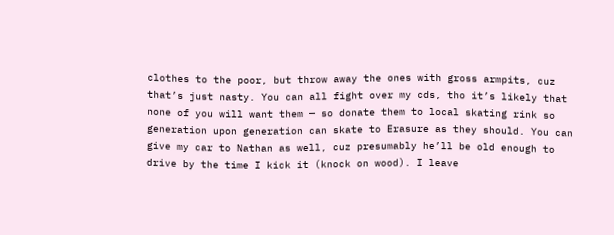clothes to the poor, but throw away the ones with gross armpits, cuz that’s just nasty. You can all fight over my cds, tho it’s likely that none of you will want them — so donate them to local skating rink so generation upon generation can skate to Erasure as they should. You can give my car to Nathan as well, cuz presumably he’ll be old enough to drive by the time I kick it (knock on wood). I leave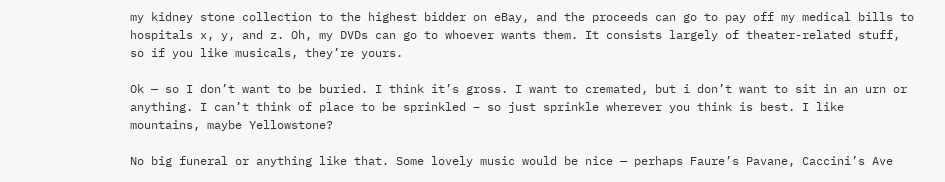my kidney stone collection to the highest bidder on eBay, and the proceeds can go to pay off my medical bills to hospitals x, y, and z. Oh, my DVDs can go to whoever wants them. It consists largely of theater-related stuff, so if you like musicals, they’re yours.

Ok — so I don’t want to be buried. I think it’s gross. I want to cremated, but i don’t want to sit in an urn or anything. I can’t think of place to be sprinkled – so just sprinkle wherever you think is best. I like mountains, maybe Yellowstone?

No big funeral or anything like that. Some lovely music would be nice — perhaps Faure’s Pavane, Caccini’s Ave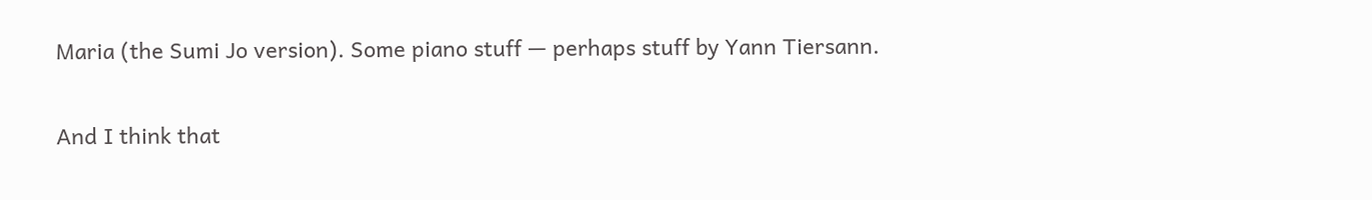Maria (the Sumi Jo version). Some piano stuff — perhaps stuff by Yann Tiersann.

And I think that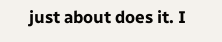just about does it. I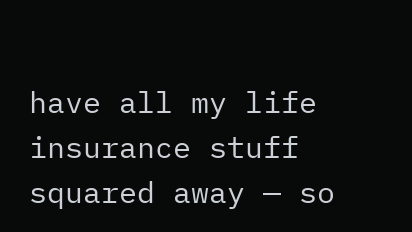have all my life insurance stuff squared away — so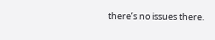there’s no issues there.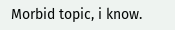Morbid topic, i know.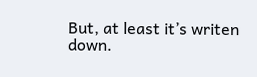But, at least it’s writen down.